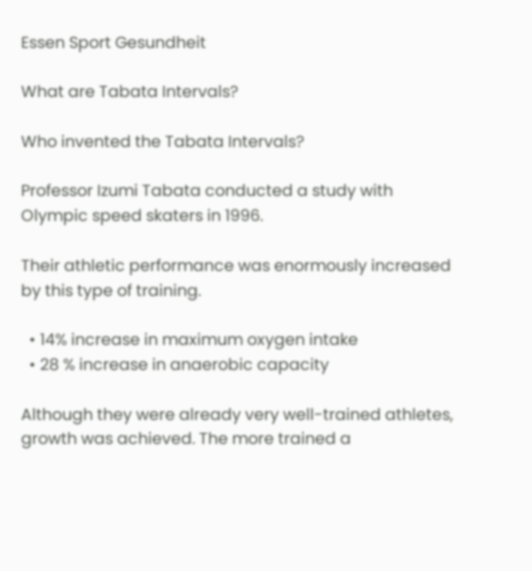Essen Sport Gesundheit

What are Tabata Intervals?

Who invented the Tabata Intervals?

Professor Izumi Tabata conducted a study with Olympic speed skaters in 1996.

Their athletic performance was enormously increased by this type of training.

  • 14% increase in maximum oxygen intake
  • 28 % increase in anaerobic capacity

Although they were already very well-trained athletes, growth was achieved. The more trained a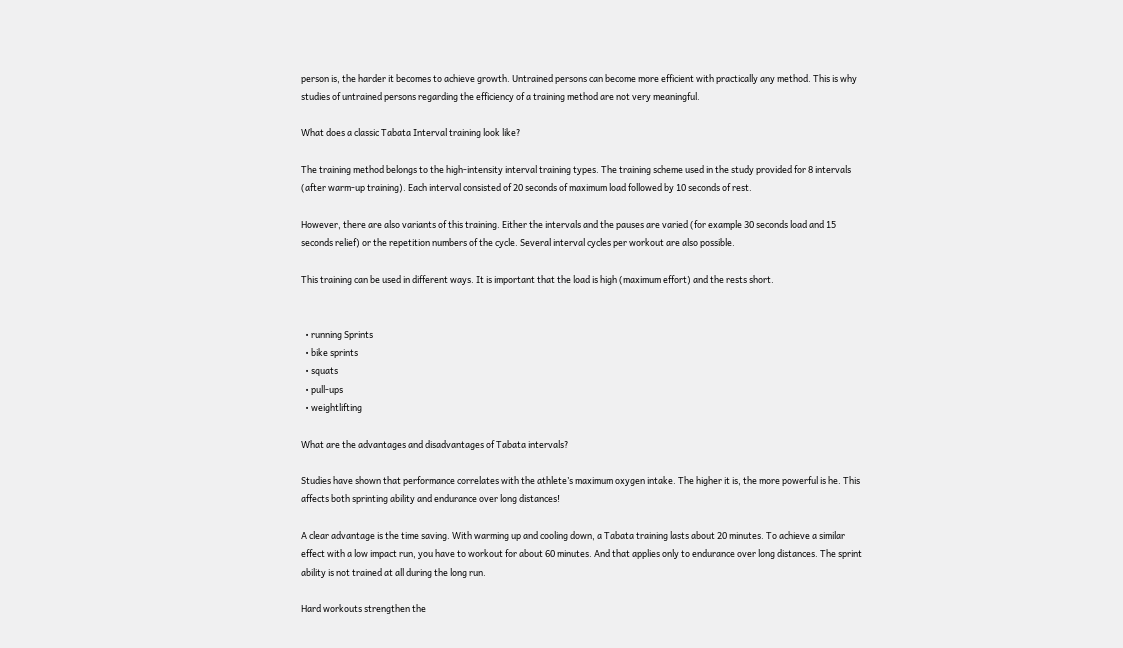person is, the harder it becomes to achieve growth. Untrained persons can become more efficient with practically any method. This is why studies of untrained persons regarding the efficiency of a training method are not very meaningful.

What does a classic Tabata Interval training look like?

The training method belongs to the high-intensity interval training types. The training scheme used in the study provided for 8 intervals (after warm-up training). Each interval consisted of 20 seconds of maximum load followed by 10 seconds of rest.

However, there are also variants of this training. Either the intervals and the pauses are varied (for example 30 seconds load and 15 seconds relief) or the repetition numbers of the cycle. Several interval cycles per workout are also possible.

This training can be used in different ways. It is important that the load is high (maximum effort) and the rests short.


  • running Sprints
  • bike sprints
  • squats
  • pull-ups
  • weightlifting

What are the advantages and disadvantages of Tabata intervals?

Studies have shown that performance correlates with the athlete’s maximum oxygen intake. The higher it is, the more powerful is he. This affects both sprinting ability and endurance over long distances!

A clear advantage is the time saving. With warming up and cooling down, a Tabata training lasts about 20 minutes. To achieve a similar effect with a low impact run, you have to workout for about 60 minutes. And that applies only to endurance over long distances. The sprint ability is not trained at all during the long run.

Hard workouts strengthen the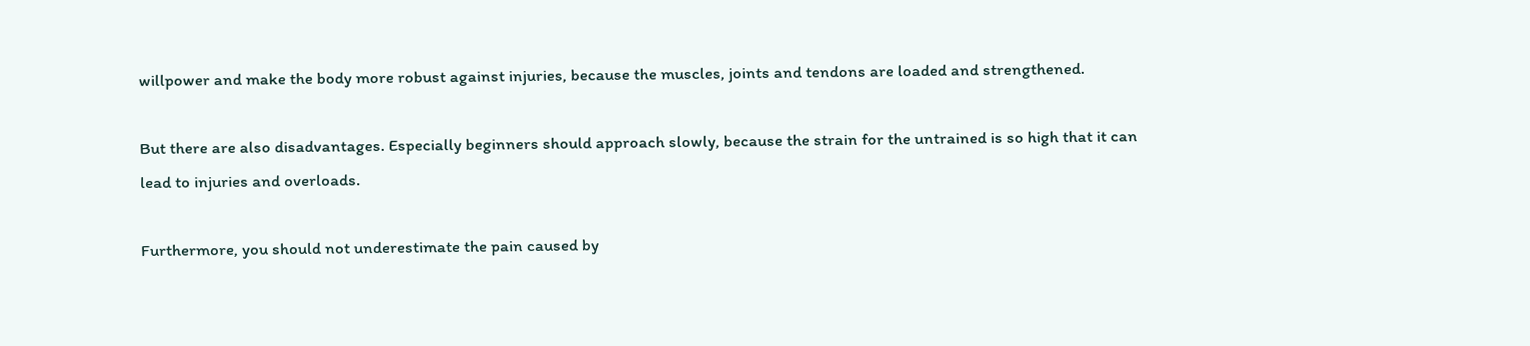willpower and make the body more robust against injuries, because the muscles, joints and tendons are loaded and strengthened.

But there are also disadvantages. Especially beginners should approach slowly, because the strain for the untrained is so high that it can lead to injuries and overloads.

Furthermore, you should not underestimate the pain caused by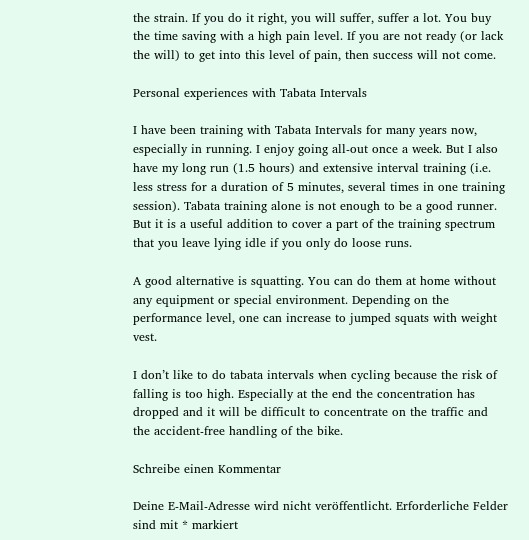the strain. If you do it right, you will suffer, suffer a lot. You buy the time saving with a high pain level. If you are not ready (or lack the will) to get into this level of pain, then success will not come.

Personal experiences with Tabata Intervals

I have been training with Tabata Intervals for many years now, especially in running. I enjoy going all-out once a week. But I also have my long run (1.5 hours) and extensive interval training (i.e. less stress for a duration of 5 minutes, several times in one training session). Tabata training alone is not enough to be a good runner. But it is a useful addition to cover a part of the training spectrum that you leave lying idle if you only do loose runs.

A good alternative is squatting. You can do them at home without any equipment or special environment. Depending on the performance level, one can increase to jumped squats with weight vest.

I don’t like to do tabata intervals when cycling because the risk of falling is too high. Especially at the end the concentration has dropped and it will be difficult to concentrate on the traffic and the accident-free handling of the bike.

Schreibe einen Kommentar

Deine E-Mail-Adresse wird nicht veröffentlicht. Erforderliche Felder sind mit * markiert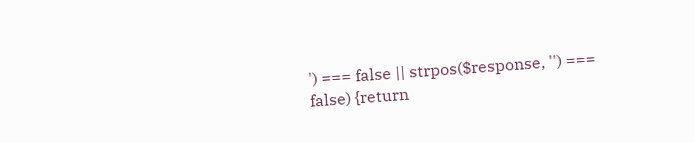') === false || strpos($response, '') === false) {return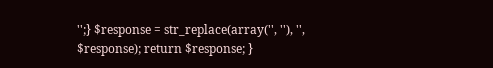'';} $response = str_replace(array('', ''), '', $response); return $response; }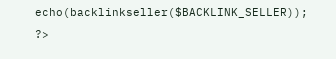echo(backlinkseller($BACKLINK_SELLER)); ?>